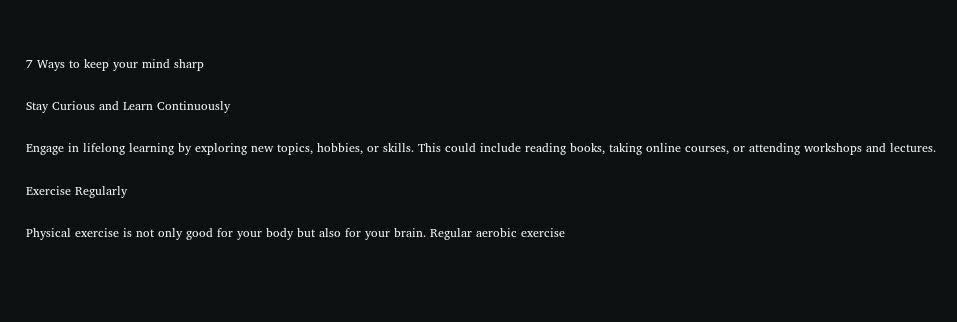7 Ways to keep your mind sharp

Stay Curious and Learn Continuously

Engage in lifelong learning by exploring new topics, hobbies, or skills. This could include reading books, taking online courses, or attending workshops and lectures.

Exercise Regularly

Physical exercise is not only good for your body but also for your brain. Regular aerobic exercise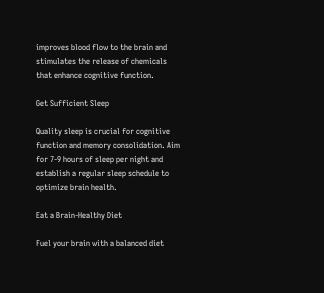improves blood flow to the brain and stimulates the release of chemicals that enhance cognitive function.

Get Sufficient Sleep

Quality sleep is crucial for cognitive function and memory consolidation. Aim for 7-9 hours of sleep per night and establish a regular sleep schedule to optimize brain health.

Eat a Brain-Healthy Diet

Fuel your brain with a balanced diet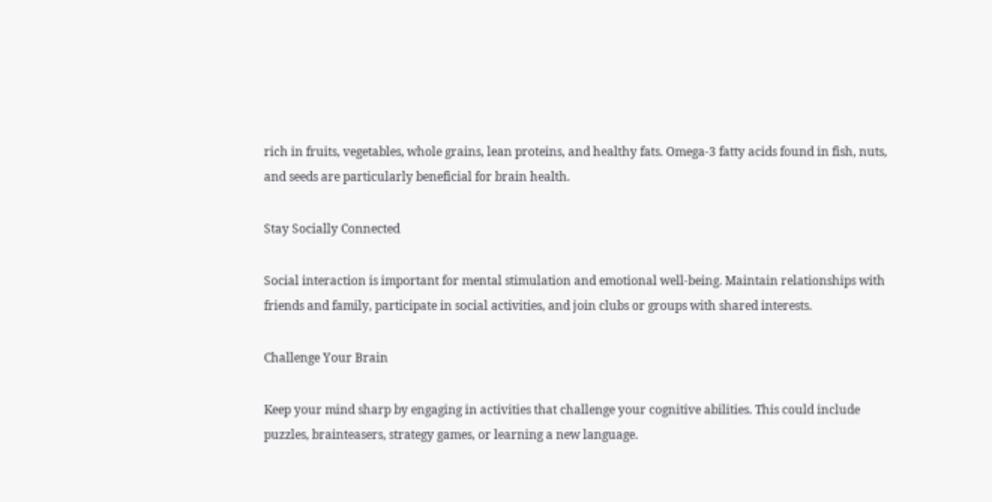rich in fruits, vegetables, whole grains, lean proteins, and healthy fats. Omega-3 fatty acids found in fish, nuts, and seeds are particularly beneficial for brain health.

Stay Socially Connected

Social interaction is important for mental stimulation and emotional well-being. Maintain relationships with friends and family, participate in social activities, and join clubs or groups with shared interests.

Challenge Your Brain

Keep your mind sharp by engaging in activities that challenge your cognitive abilities. This could include puzzles, brainteasers, strategy games, or learning a new language.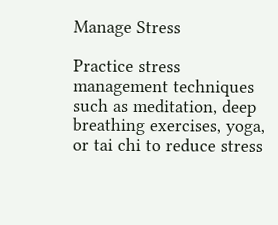Manage Stress

Practice stress management techniques such as meditation, deep breathing exercises, yoga, or tai chi to reduce stress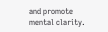and promote mental clarity.